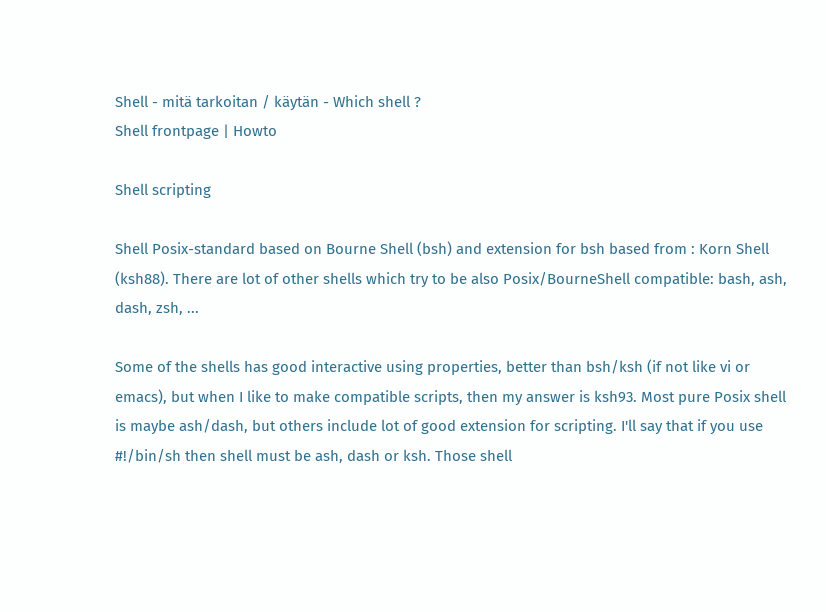Shell - mitä tarkoitan / käytän - Which shell ?
Shell frontpage | Howto

Shell scripting

Shell Posix-standard based on Bourne Shell (bsh) and extension for bsh based from : Korn Shell (ksh88). There are lot of other shells which try to be also Posix/BourneShell compatible: bash, ash, dash, zsh, ...

Some of the shells has good interactive using properties, better than bsh/ksh (if not like vi or emacs), but when I like to make compatible scripts, then my answer is ksh93. Most pure Posix shell is maybe ash/dash, but others include lot of good extension for scripting. I'll say that if you use #!/bin/sh then shell must be ash, dash or ksh. Those shell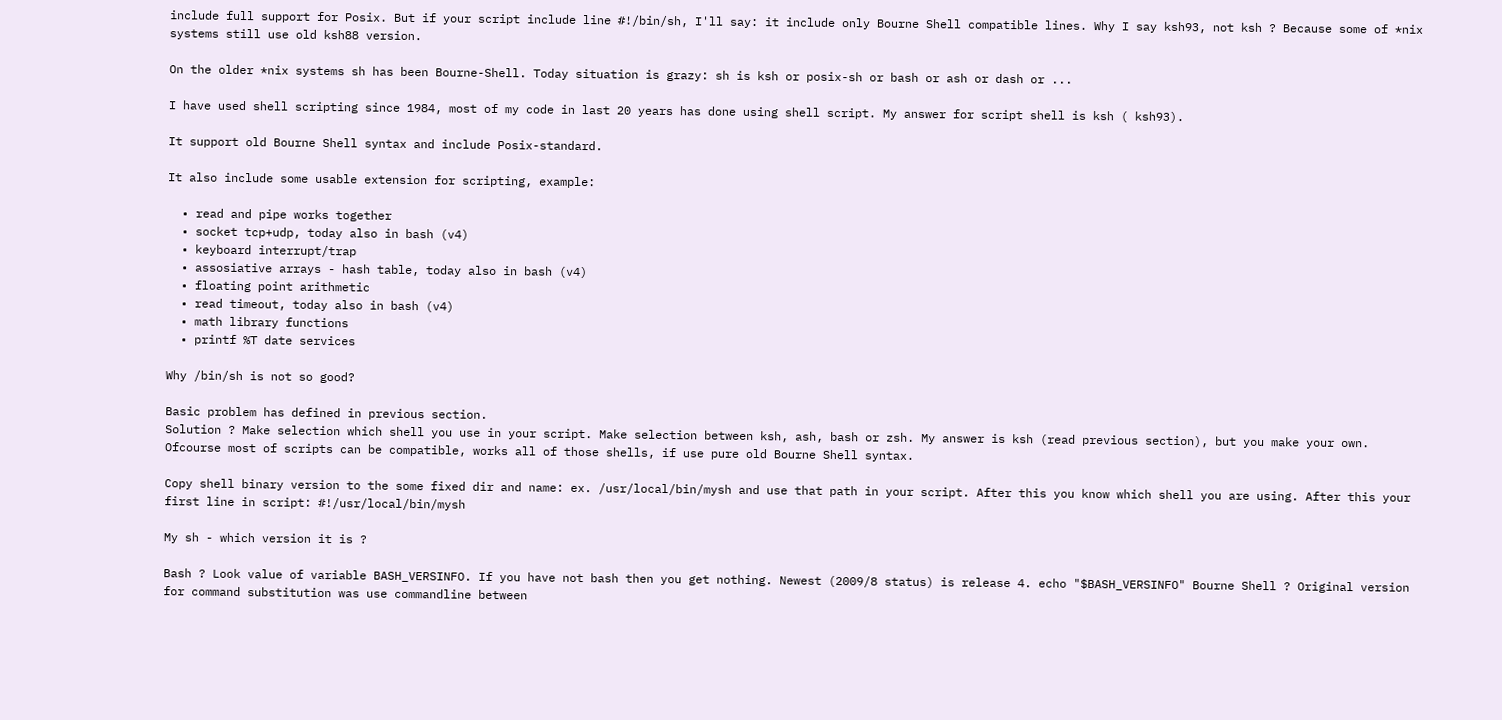include full support for Posix. But if your script include line #!/bin/sh, I'll say: it include only Bourne Shell compatible lines. Why I say ksh93, not ksh ? Because some of *nix systems still use old ksh88 version.

On the older *nix systems sh has been Bourne-Shell. Today situation is grazy: sh is ksh or posix-sh or bash or ash or dash or ...

I have used shell scripting since 1984, most of my code in last 20 years has done using shell script. My answer for script shell is ksh ( ksh93).

It support old Bourne Shell syntax and include Posix-standard.

It also include some usable extension for scripting, example:

  • read and pipe works together
  • socket tcp+udp, today also in bash (v4)
  • keyboard interrupt/trap
  • assosiative arrays - hash table, today also in bash (v4)
  • floating point arithmetic
  • read timeout, today also in bash (v4)
  • math library functions
  • printf %T date services

Why /bin/sh is not so good?

Basic problem has defined in previous section.
Solution ? Make selection which shell you use in your script. Make selection between ksh, ash, bash or zsh. My answer is ksh (read previous section), but you make your own. Ofcourse most of scripts can be compatible, works all of those shells, if use pure old Bourne Shell syntax.

Copy shell binary version to the some fixed dir and name: ex. /usr/local/bin/mysh and use that path in your script. After this you know which shell you are using. After this your first line in script: #!/usr/local/bin/mysh

My sh - which version it is ?

Bash ? Look value of variable BASH_VERSINFO. If you have not bash then you get nothing. Newest (2009/8 status) is release 4. echo "$BASH_VERSINFO" Bourne Shell ? Original version for command substitution was use commandline between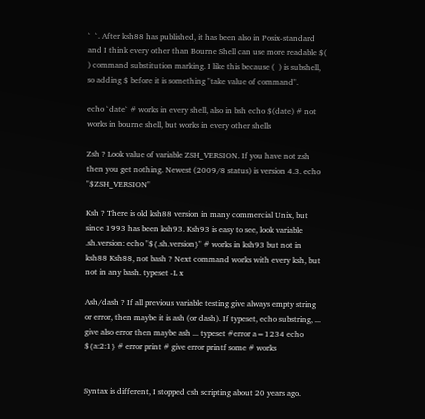`  `. After ksh88 has published, it has been also in Posix-standard and I think every other than Bourne Shell can use more readable $(  ) command substitution marking. I like this because (  ) is subshell, so adding $ before it is something "take value of command".

echo `date` # works in every shell, also in bsh echo $(date) # not works in bourne shell, but works in every other shells

Zsh ? Look value of variable ZSH_VERSION. If you have not zsh then you get nothing. Newest (2009/8 status) is version 4.3. echo "$ZSH_VERSION"

Ksh ? There is old ksh88 version in many commercial Unix, but since 1993 has been ksh93. Ksh93 is easy to see, look variable .sh.version: echo "${.sh.version}" # works in ksh93 but not in ksh88 Ksh88, not bash ? Next command works with every ksh, but not in any bash. typeset -L x

Ash/dash ? If all previous variable testing give always empty string or error, then maybe it is ash (or dash). If typeset, echo substring, ... give also error then maybe ash ... typeset #error a=1234 echo ${a:2:1} # error print # give error printf some # works


Syntax is different, I stopped csh scripting about 20 years ago.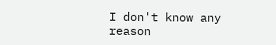I don't know any reason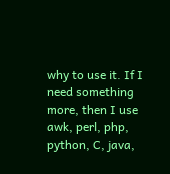why to use it. If I need something more, then I use awk, perl, php, python, C, java,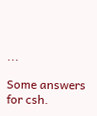...

Some answers for csh.